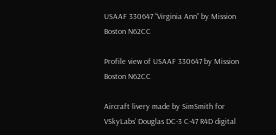USAAF 330647 “Virginia Ann” by Mission Boston N62CC

Profile view of USAAF 330647 by Mission Boston N62CC

Aircraft livery made by SimSmith for VSkyLabs’ Douglas DC-3 C-47 R4D digital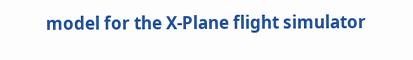model for the X-Plane flight simulator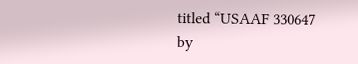titled “USAAF 330647 by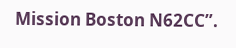Mission Boston N62CC”.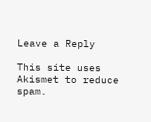Leave a Reply

This site uses Akismet to reduce spam.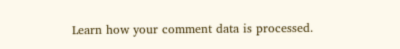Learn how your comment data is processed.